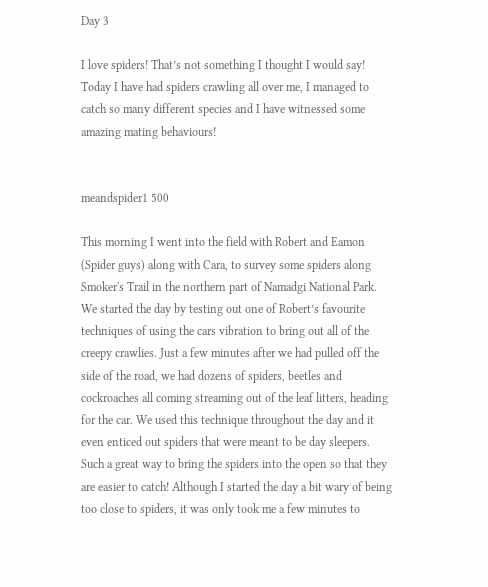Day 3

I love spiders! That’s not something I thought I would say! Today I have had spiders crawling all over me, I managed to catch so many different species and I have witnessed some amazing mating behaviours!


meandspider1 500

This morning I went into the field with Robert and Eamon (Spider guys) along with Cara, to survey some spiders along Smoker's Trail in the northern part of Namadgi National Park. We started the day by testing out one of Robert’s favourite techniques of using the cars vibration to bring out all of the creepy crawlies. Just a few minutes after we had pulled off the side of the road, we had dozens of spiders, beetles and cockroaches all coming streaming out of the leaf litters, heading for the car. We used this technique throughout the day and it even enticed out spiders that were meant to be day sleepers. Such a great way to bring the spiders into the open so that they are easier to catch! Although I started the day a bit wary of being too close to spiders, it was only took me a few minutes to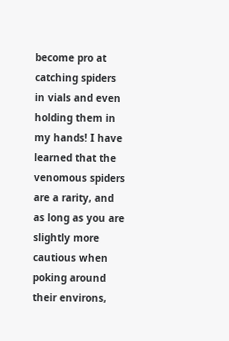become pro at catching spiders in vials and even holding them in my hands! I have learned that the venomous spiders are a rarity, and as long as you are slightly more cautious when poking around their environs,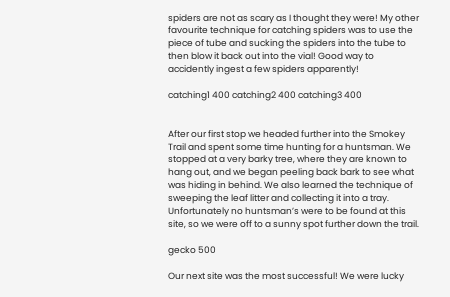spiders are not as scary as I thought they were! My other favourite technique for catching spiders was to use the piece of tube and sucking the spiders into the tube to then blow it back out into the vial! Good way to accidently ingest a few spiders apparently!

catching1 400 catching2 400 catching3 400


After our first stop we headed further into the Smokey Trail and spent some time hunting for a huntsman. We stopped at a very barky tree, where they are known to hang out, and we began peeling back bark to see what was hiding in behind. We also learned the technique of sweeping the leaf litter and collecting it into a tray. Unfortunately no huntsman’s were to be found at this site, so we were off to a sunny spot further down the trail.

gecko 500

Our next site was the most successful! We were lucky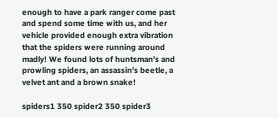enough to have a park ranger come past and spend some time with us, and her vehicle provided enough extra vibration that the spiders were running around madly! We found lots of huntsman’s and prowling spiders, an assassin’s beetle, a velvet ant and a brown snake!

spiders1 350 spider2 350 spider3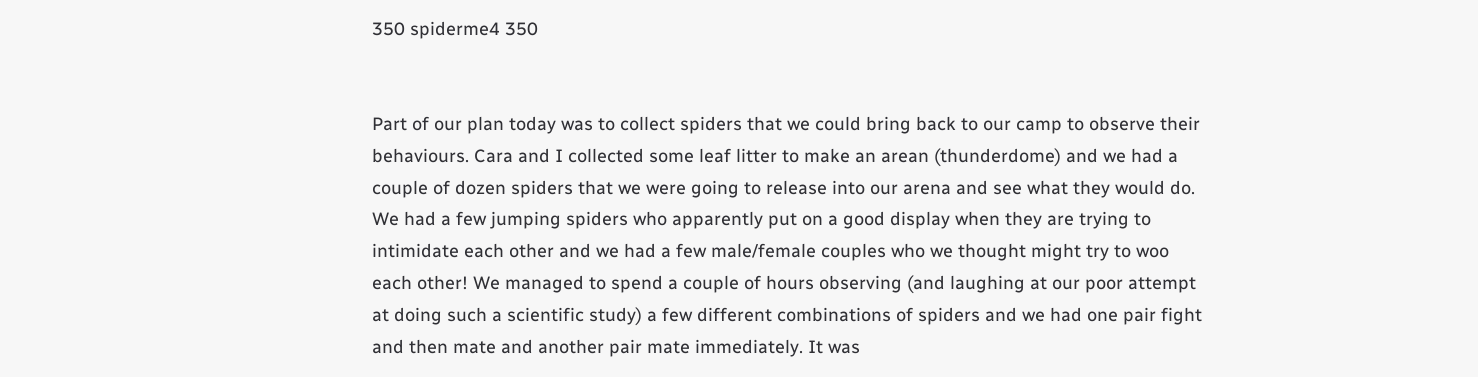350 spiderme4 350


Part of our plan today was to collect spiders that we could bring back to our camp to observe their behaviours. Cara and I collected some leaf litter to make an arean (thunderdome) and we had a couple of dozen spiders that we were going to release into our arena and see what they would do. We had a few jumping spiders who apparently put on a good display when they are trying to intimidate each other and we had a few male/female couples who we thought might try to woo each other! We managed to spend a couple of hours observing (and laughing at our poor attempt at doing such a scientific study) a few different combinations of spiders and we had one pair fight and then mate and another pair mate immediately. It was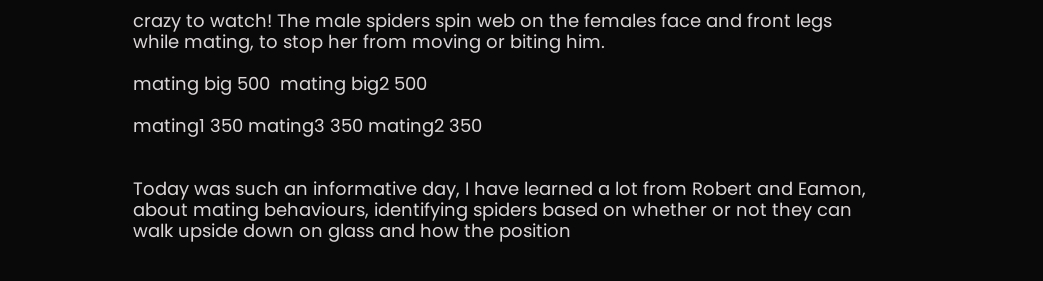crazy to watch! The male spiders spin web on the females face and front legs while mating, to stop her from moving or biting him.

mating big 500  mating big2 500

mating1 350 mating3 350 mating2 350


Today was such an informative day, I have learned a lot from Robert and Eamon, about mating behaviours, identifying spiders based on whether or not they can walk upside down on glass and how the position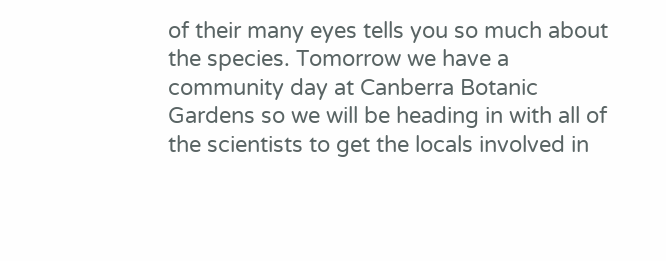of their many eyes tells you so much about the species. Tomorrow we have a community day at Canberra Botanic Gardens so we will be heading in with all of the scientists to get the locals involved in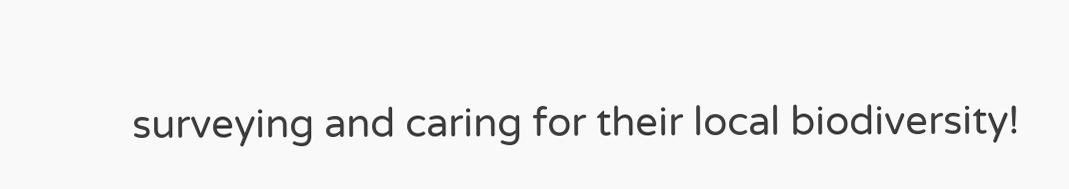surveying and caring for their local biodiversity!